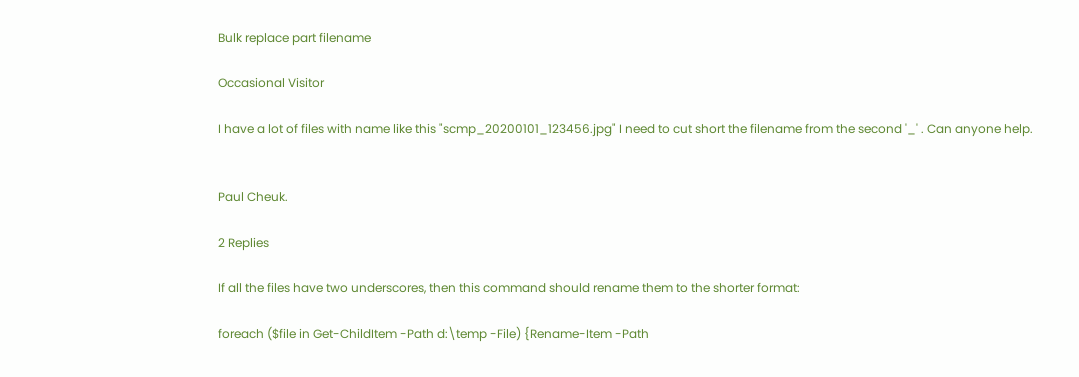Bulk replace part filename

Occasional Visitor

I have a lot of files with name like this "scmp_20200101_123456.jpg" I need to cut short the filename from the second '_' . Can anyone help.


Paul Cheuk.

2 Replies

If all the files have two underscores, then this command should rename them to the shorter format:

foreach ($file in Get-ChildItem -Path d:\temp -File) {Rename-Item -Path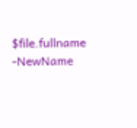$file.fullname -NewName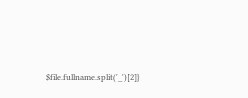$file.fullname.split('_')[2]}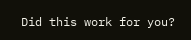Did this work for you?